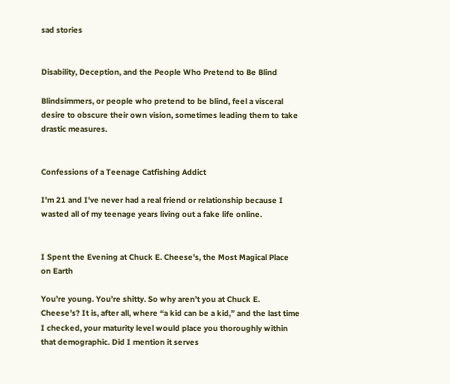sad stories


Disability, Deception, and the People Who Pretend to Be Blind

Blindsimmers, or people who pretend to be blind, feel a visceral desire to obscure their own vision, sometimes leading them to take drastic measures.


Confessions of a Teenage Catfishing Addict

I'm 21 and I've never had a real friend or relationship because I wasted all of my teenage years living out a fake life online.


I Spent the Evening at Chuck E. Cheese's, the Most Magical Place on Earth

You’re young. You’re shitty. So why aren’t you at Chuck E. Cheese’s? It is, after all, where “a kid can be a kid,” and the last time I checked, your maturity level would place you thoroughly within that demographic. Did I mention it serves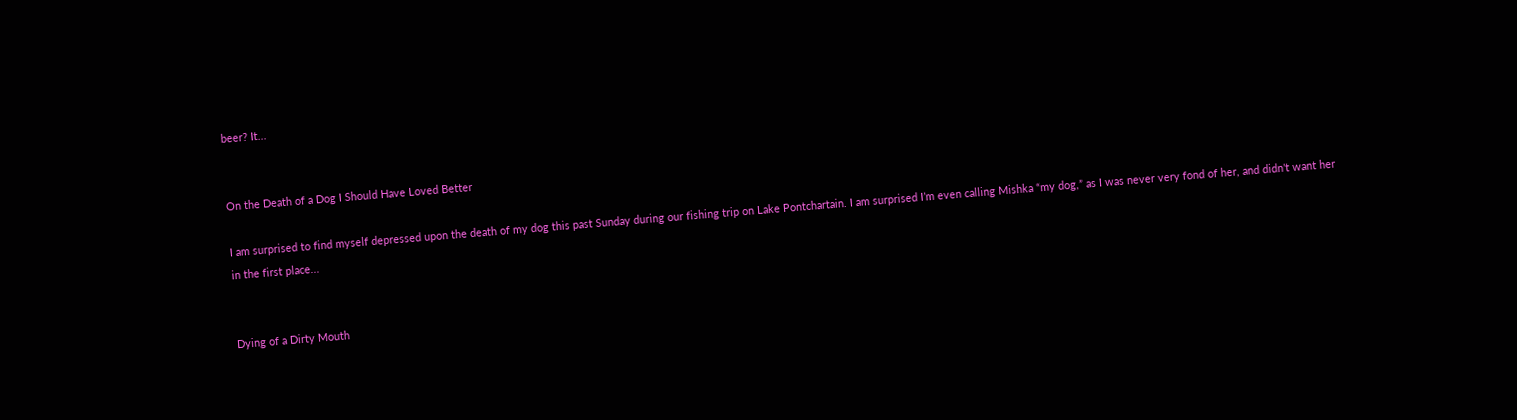beer? It...


On the Death of a Dog I Should Have Loved Better

I am surprised to find myself depressed upon the death of my dog this past Sunday during our fishing trip on Lake Pontchartain. I am surprised I’m even calling Mishka “my dog,” as I was never very fond of her, and didn't want her in the first place...


Dying of a Dirty Mouth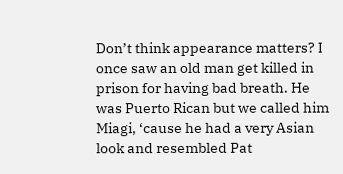Don’t think appearance matters? I once saw an old man get killed in prison for having bad breath. He was Puerto Rican but we called him Miagi, ‘cause he had a very Asian look and resembled Pat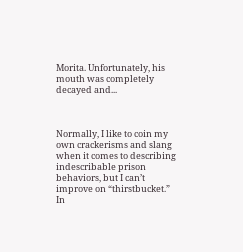Morita. Unfortunately, his mouth was completely decayed and...



Normally, I like to coin my own crackerisms and slang when it comes to describing indescribable prison behaviors, but I can’t improve on “thirstbucket.” In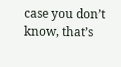case you don’t know, that’s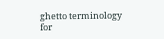ghetto terminology for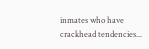inmates who have crackhead tendencies...